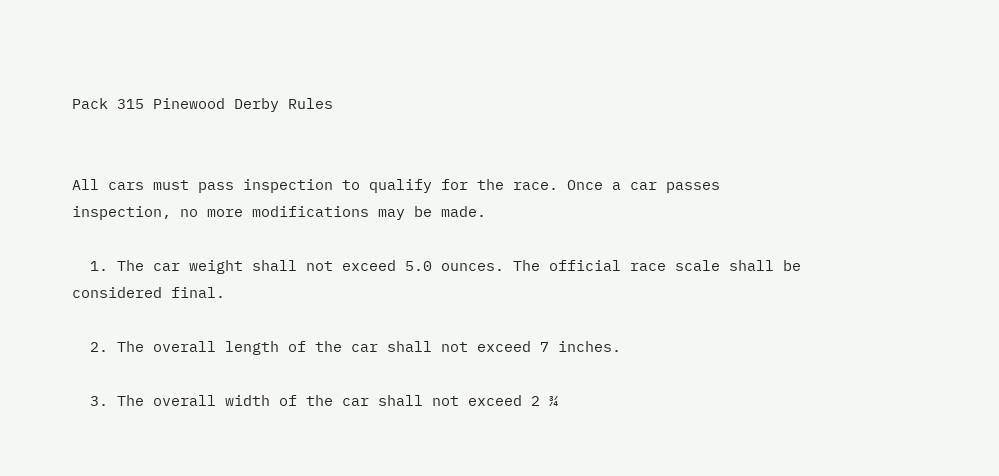Pack 315 Pinewood Derby Rules


All cars must pass inspection to qualify for the race. Once a car passes inspection, no more modifications may be made.

  1. The car weight shall not exceed 5.0 ounces. The official race scale shall be considered final.

  2. The overall length of the car shall not exceed 7 inches.

  3. The overall width of the car shall not exceed 2 ¾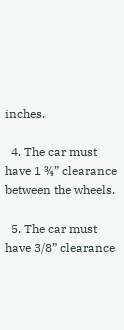inches.

  4. The car must have 1 ¾” clearance between the wheels.

  5. The car must have 3/8” clearance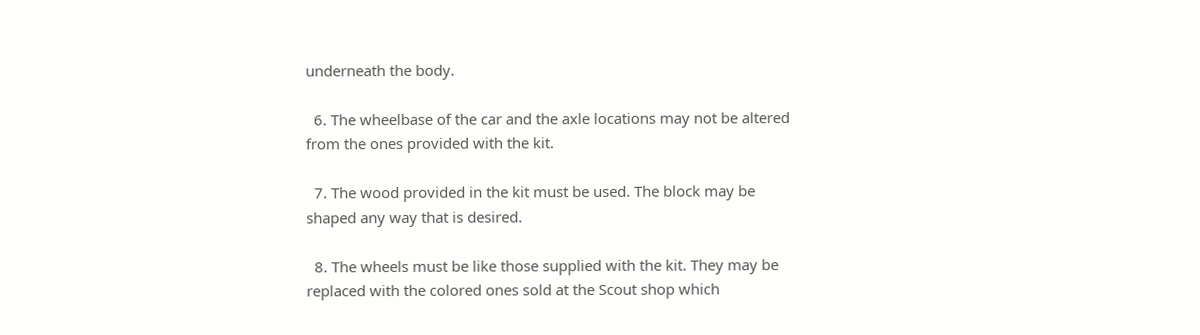underneath the body.

  6. The wheelbase of the car and the axle locations may not be altered from the ones provided with the kit.

  7. The wood provided in the kit must be used. The block may be shaped any way that is desired.

  8. The wheels must be like those supplied with the kit. They may be replaced with the colored ones sold at the Scout shop which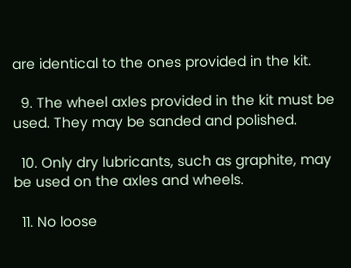are identical to the ones provided in the kit.

  9. The wheel axles provided in the kit must be used. They may be sanded and polished.

  10. Only dry lubricants, such as graphite, may be used on the axles and wheels.

  11. No loose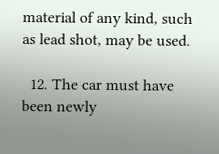material of any kind, such as lead shot, may be used.

  12. The car must have been newly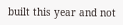built this year and not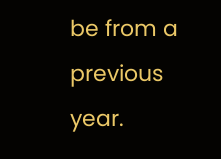be from a previous year.